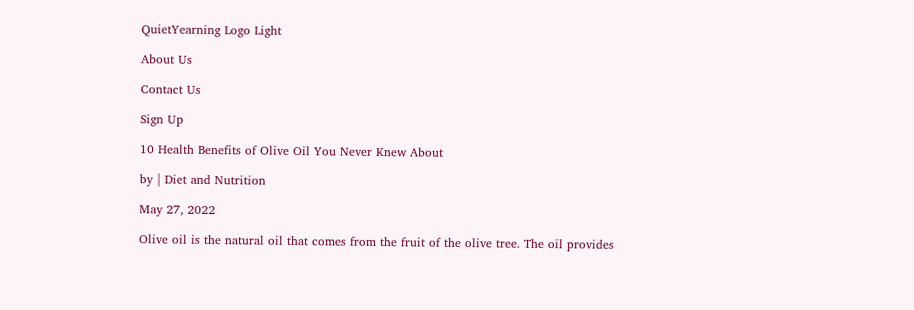QuietYearning Logo Light

About Us

Contact Us

Sign Up

10 Health Benefits of Olive Oil You Never Knew About

by | Diet and Nutrition

May 27, 2022

Olive oil is the natural oil that comes from the fruit of the olive tree. The oil provides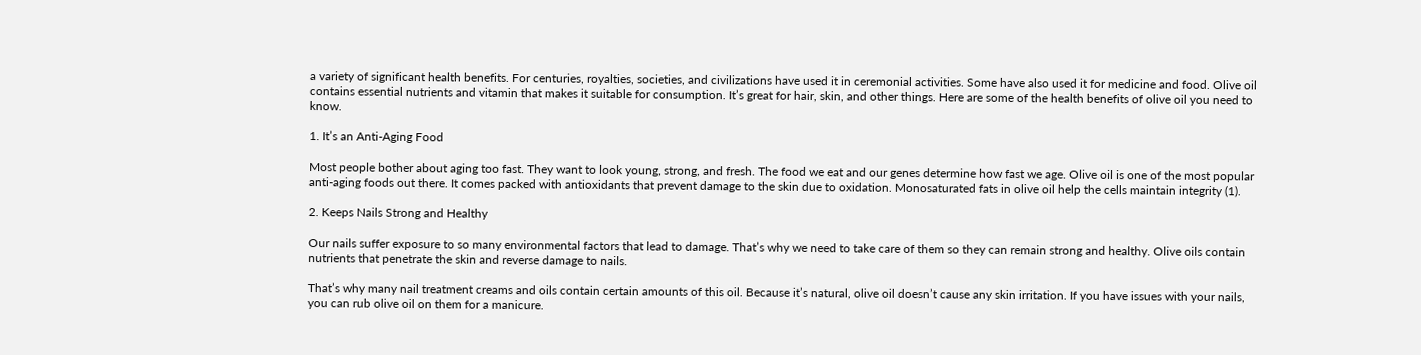a variety of significant health benefits. For centuries, royalties, societies, and civilizations have used it in ceremonial activities. Some have also used it for medicine and food. Olive oil contains essential nutrients and vitamin that makes it suitable for consumption. It’s great for hair, skin, and other things. Here are some of the health benefits of olive oil you need to know.

1. It’s an Anti-Aging Food

Most people bother about aging too fast. They want to look young, strong, and fresh. The food we eat and our genes determine how fast we age. Olive oil is one of the most popular anti-aging foods out there. It comes packed with antioxidants that prevent damage to the skin due to oxidation. Monosaturated fats in olive oil help the cells maintain integrity (1).

2. Keeps Nails Strong and Healthy

Our nails suffer exposure to so many environmental factors that lead to damage. That’s why we need to take care of them so they can remain strong and healthy. Olive oils contain nutrients that penetrate the skin and reverse damage to nails.

That’s why many nail treatment creams and oils contain certain amounts of this oil. Because it’s natural, olive oil doesn’t cause any skin irritation. If you have issues with your nails, you can rub olive oil on them for a manicure.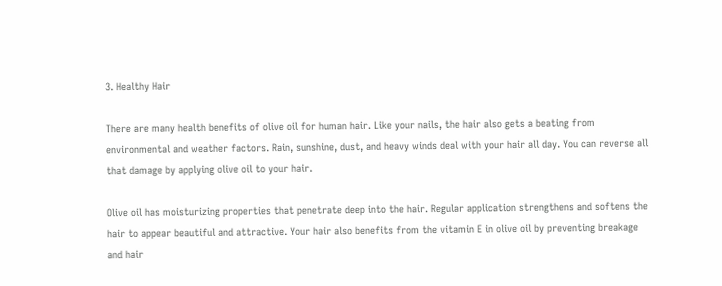3. Healthy Hair

There are many health benefits of olive oil for human hair. Like your nails, the hair also gets a beating from environmental and weather factors. Rain, sunshine, dust, and heavy winds deal with your hair all day. You can reverse all that damage by applying olive oil to your hair.

Olive oil has moisturizing properties that penetrate deep into the hair. Regular application strengthens and softens the hair to appear beautiful and attractive. Your hair also benefits from the vitamin E in olive oil by preventing breakage and hair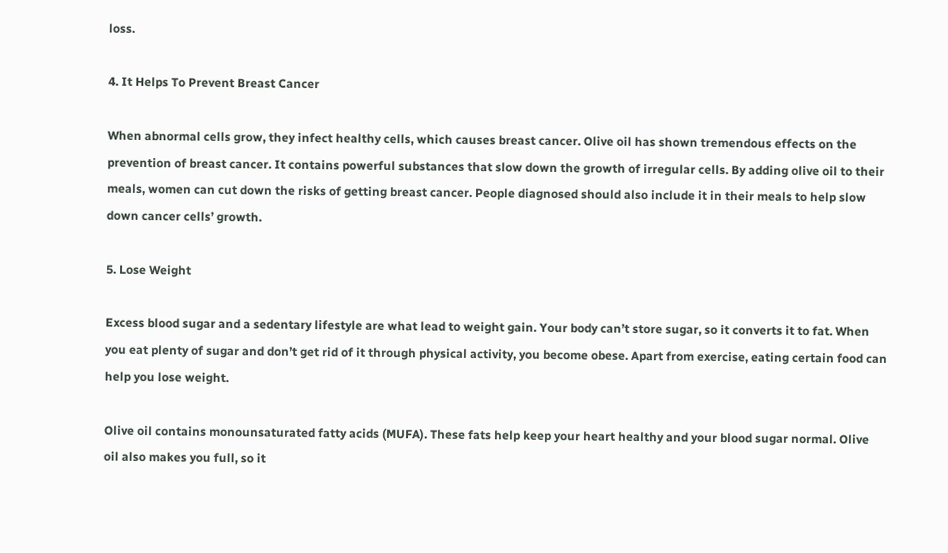loss.

4. It Helps To Prevent Breast Cancer

When abnormal cells grow, they infect healthy cells, which causes breast cancer. Olive oil has shown tremendous effects on the prevention of breast cancer. It contains powerful substances that slow down the growth of irregular cells. By adding olive oil to their meals, women can cut down the risks of getting breast cancer. People diagnosed should also include it in their meals to help slow down cancer cells’ growth.

5. Lose Weight

Excess blood sugar and a sedentary lifestyle are what lead to weight gain. Your body can’t store sugar, so it converts it to fat. When you eat plenty of sugar and don’t get rid of it through physical activity, you become obese. Apart from exercise, eating certain food can help you lose weight.

Olive oil contains monounsaturated fatty acids (MUFA). These fats help keep your heart healthy and your blood sugar normal. Olive oil also makes you full, so it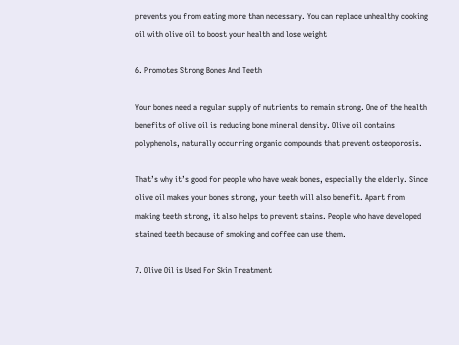prevents you from eating more than necessary. You can replace unhealthy cooking oil with olive oil to boost your health and lose weight

6. Promotes Strong Bones And Teeth

Your bones need a regular supply of nutrients to remain strong. One of the health benefits of olive oil is reducing bone mineral density. Olive oil contains polyphenols, naturally occurring organic compounds that prevent osteoporosis.

That’s why it’s good for people who have weak bones, especially the elderly. Since olive oil makes your bones strong, your teeth will also benefit. Apart from making teeth strong, it also helps to prevent stains. People who have developed stained teeth because of smoking and coffee can use them.

7. Olive Oil is Used For Skin Treatment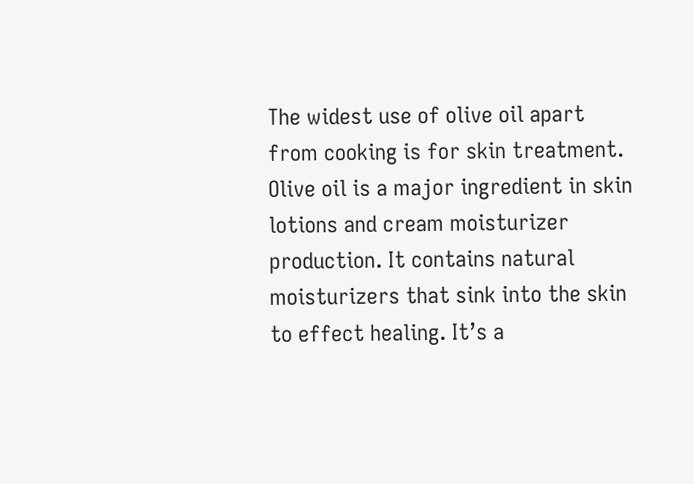The widest use of olive oil apart from cooking is for skin treatment. Olive oil is a major ingredient in skin lotions and cream moisturizer production. It contains natural moisturizers that sink into the skin to effect healing. It’s a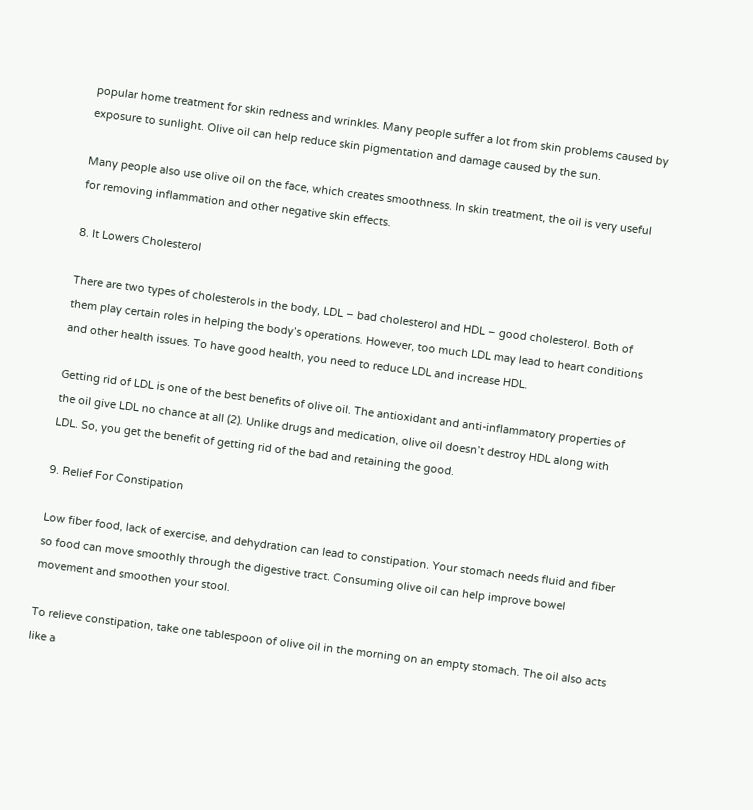popular home treatment for skin redness and wrinkles. Many people suffer a lot from skin problems caused by exposure to sunlight. Olive oil can help reduce skin pigmentation and damage caused by the sun.

Many people also use olive oil on the face, which creates smoothness. In skin treatment, the oil is very useful for removing inflammation and other negative skin effects.

8. It Lowers Cholesterol

There are two types of cholesterols in the body, LDL – bad cholesterol and HDL – good cholesterol. Both of them play certain roles in helping the body’s operations. However, too much LDL may lead to heart conditions and other health issues. To have good health, you need to reduce LDL and increase HDL.

Getting rid of LDL is one of the best benefits of olive oil. The antioxidant and anti-inflammatory properties of the oil give LDL no chance at all (2). Unlike drugs and medication, olive oil doesn’t destroy HDL along with LDL. So, you get the benefit of getting rid of the bad and retaining the good.

9. Relief For Constipation

Low fiber food, lack of exercise, and dehydration can lead to constipation. Your stomach needs fluid and fiber so food can move smoothly through the digestive tract. Consuming olive oil can help improve bowel movement and smoothen your stool.

To relieve constipation, take one tablespoon of olive oil in the morning on an empty stomach. The oil also acts like a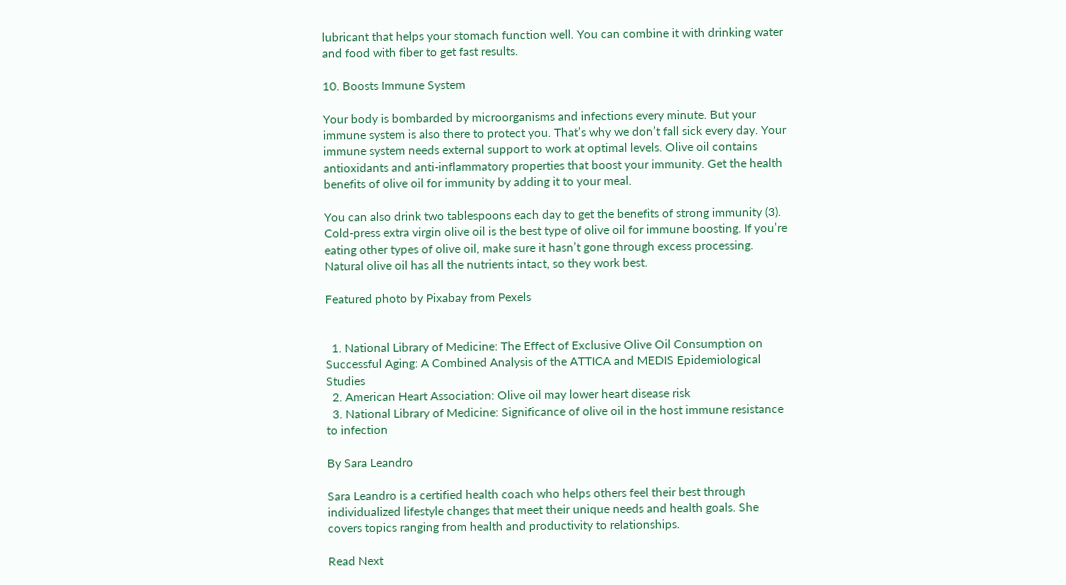lubricant that helps your stomach function well. You can combine it with drinking water and food with fiber to get fast results.

10. Boosts Immune System

Your body is bombarded by microorganisms and infections every minute. But your immune system is also there to protect you. That’s why we don’t fall sick every day. Your immune system needs external support to work at optimal levels. Olive oil contains antioxidants and anti-inflammatory properties that boost your immunity. Get the health benefits of olive oil for immunity by adding it to your meal.

You can also drink two tablespoons each day to get the benefits of strong immunity (3). Cold-press extra virgin olive oil is the best type of olive oil for immune boosting. If you’re eating other types of olive oil, make sure it hasn’t gone through excess processing. Natural olive oil has all the nutrients intact, so they work best.

Featured photo by Pixabay from Pexels


  1. National Library of Medicine: The Effect of Exclusive Olive Oil Consumption on Successful Aging: A Combined Analysis of the ATTICA and MEDIS Epidemiological Studies
  2. American Heart Association: Olive oil may lower heart disease risk
  3. National Library of Medicine: Significance of olive oil in the host immune resistance to infection

By Sara Leandro

Sara Leandro is a certified health coach who helps others feel their best through individualized lifestyle changes that meet their unique needs and health goals. She covers topics ranging from health and productivity to relationships.

Read Next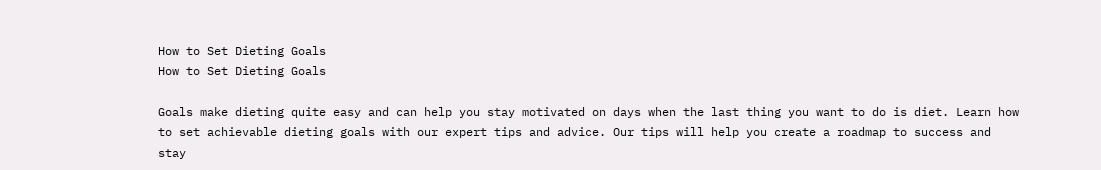How to Set Dieting Goals
How to Set Dieting Goals

Goals make dieting quite easy and can help you stay motivated on days when the last thing you want to do is diet. Learn how to set achievable dieting goals with our expert tips and advice. Our tips will help you create a roadmap to success and stay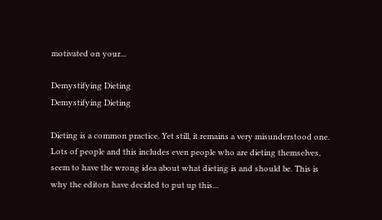motivated on your...

Demystifying Dieting
Demystifying Dieting

Dieting is a common practice. Yet still, it remains a very misunderstood one. Lots of people and this includes even people who are dieting themselves, seem to have the wrong idea about what dieting is and should be. This is why the editors have decided to put up this...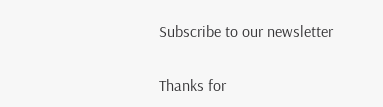Subscribe to our newsletter

Thanks for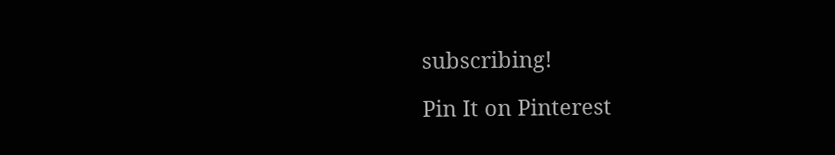subscribing!

Pin It on Pinterest